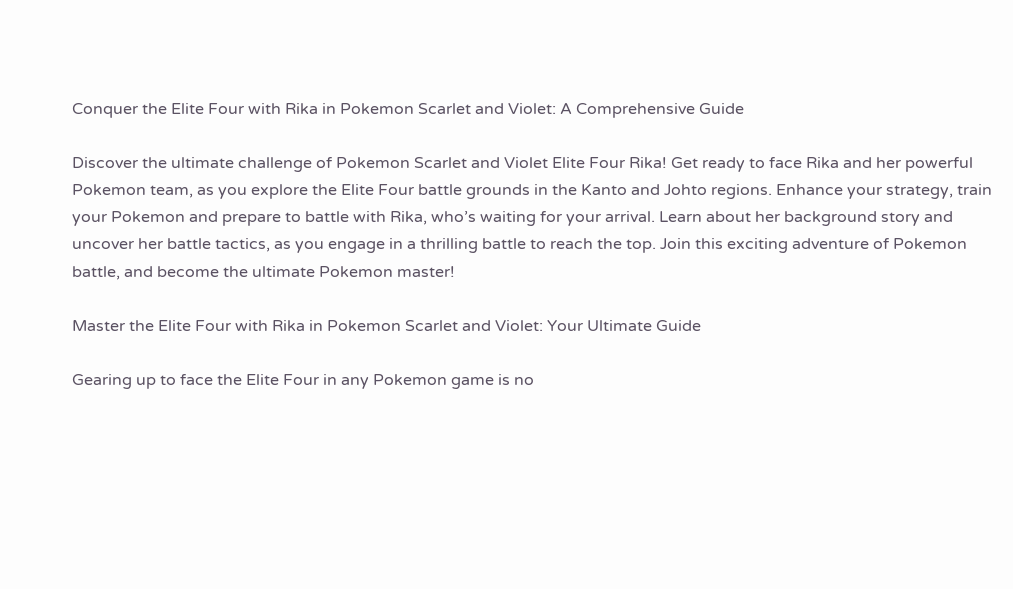Conquer the Elite Four with Rika in Pokemon Scarlet and Violet: A Comprehensive Guide

Discover the ultimate challenge of Pokemon Scarlet and Violet Elite Four Rika! Get ready to face Rika and her powerful Pokemon team, as you explore the Elite Four battle grounds in the Kanto and Johto regions. Enhance your strategy, train your Pokemon and prepare to battle with Rika, who’s waiting for your arrival. Learn about her background story and uncover her battle tactics, as you engage in a thrilling battle to reach the top. Join this exciting adventure of Pokemon battle, and become the ultimate Pokemon master!

Master the Elite Four with Rika in Pokemon Scarlet and Violet: Your Ultimate Guide

Gearing up to face the Elite Four in any Pokemon game is no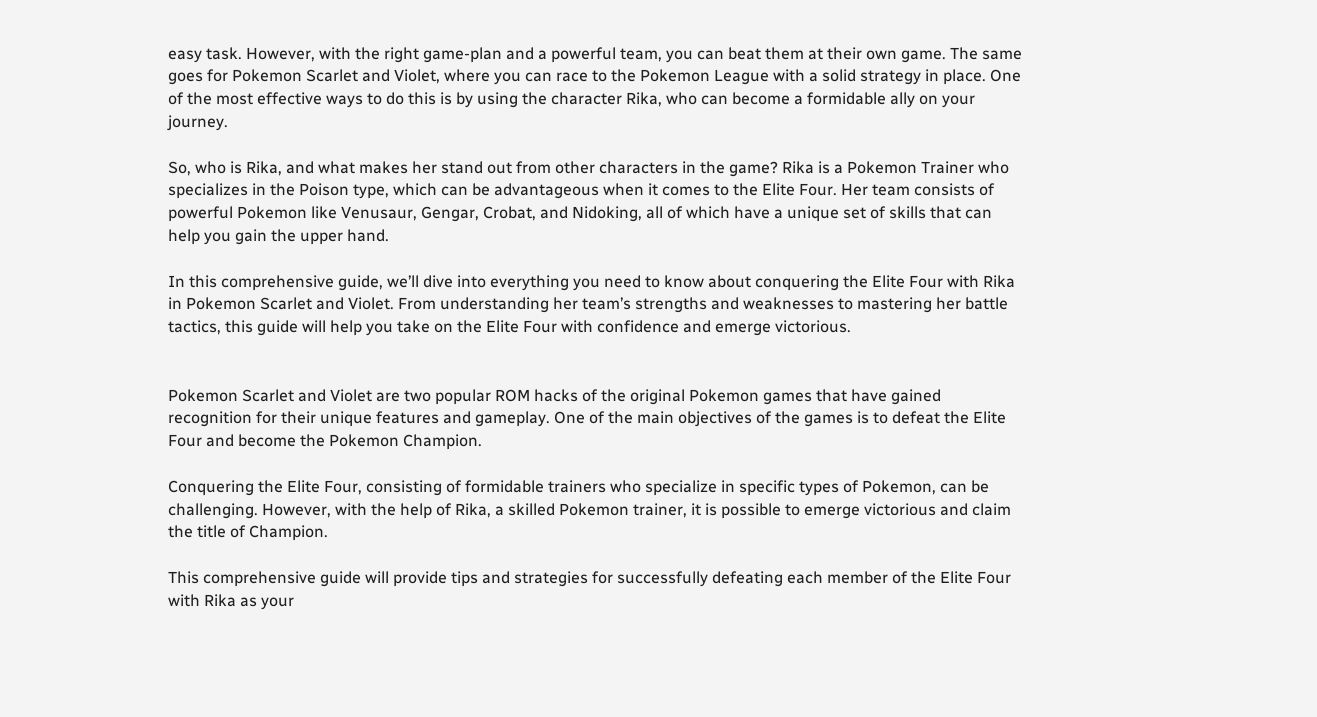easy task. However, with the right game-plan and a powerful team, you can beat them at their own game. The same goes for Pokemon Scarlet and Violet, where you can race to the Pokemon League with a solid strategy in place. One of the most effective ways to do this is by using the character Rika, who can become a formidable ally on your journey.

So, who is Rika, and what makes her stand out from other characters in the game? Rika is a Pokemon Trainer who specializes in the Poison type, which can be advantageous when it comes to the Elite Four. Her team consists of powerful Pokemon like Venusaur, Gengar, Crobat, and Nidoking, all of which have a unique set of skills that can help you gain the upper hand.

In this comprehensive guide, we’ll dive into everything you need to know about conquering the Elite Four with Rika in Pokemon Scarlet and Violet. From understanding her team’s strengths and weaknesses to mastering her battle tactics, this guide will help you take on the Elite Four with confidence and emerge victorious.


Pokemon Scarlet and Violet are two popular ROM hacks of the original Pokemon games that have gained recognition for their unique features and gameplay. One of the main objectives of the games is to defeat the Elite Four and become the Pokemon Champion.

Conquering the Elite Four, consisting of formidable trainers who specialize in specific types of Pokemon, can be challenging. However, with the help of Rika, a skilled Pokemon trainer, it is possible to emerge victorious and claim the title of Champion.

This comprehensive guide will provide tips and strategies for successfully defeating each member of the Elite Four with Rika as your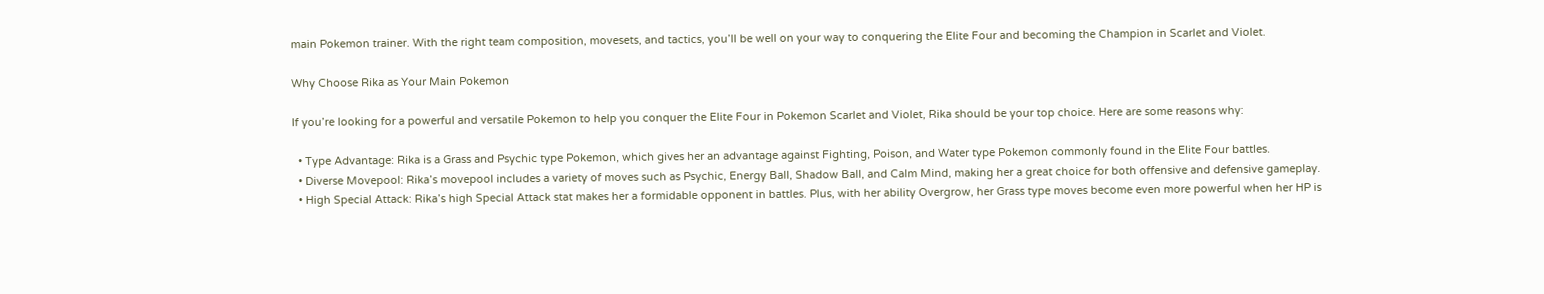main Pokemon trainer. With the right team composition, movesets, and tactics, you’ll be well on your way to conquering the Elite Four and becoming the Champion in Scarlet and Violet.

Why Choose Rika as Your Main Pokemon

If you’re looking for a powerful and versatile Pokemon to help you conquer the Elite Four in Pokemon Scarlet and Violet, Rika should be your top choice. Here are some reasons why:

  • Type Advantage: Rika is a Grass and Psychic type Pokemon, which gives her an advantage against Fighting, Poison, and Water type Pokemon commonly found in the Elite Four battles.
  • Diverse Movepool: Rika’s movepool includes a variety of moves such as Psychic, Energy Ball, Shadow Ball, and Calm Mind, making her a great choice for both offensive and defensive gameplay.
  • High Special Attack: Rika’s high Special Attack stat makes her a formidable opponent in battles. Plus, with her ability Overgrow, her Grass type moves become even more powerful when her HP is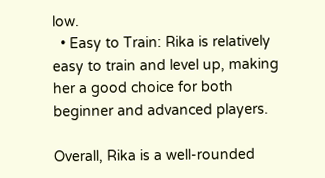low.
  • Easy to Train: Rika is relatively easy to train and level up, making her a good choice for both beginner and advanced players.

Overall, Rika is a well-rounded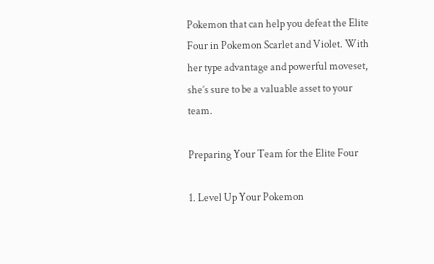Pokemon that can help you defeat the Elite Four in Pokemon Scarlet and Violet. With her type advantage and powerful moveset, she’s sure to be a valuable asset to your team.

Preparing Your Team for the Elite Four

1. Level Up Your Pokemon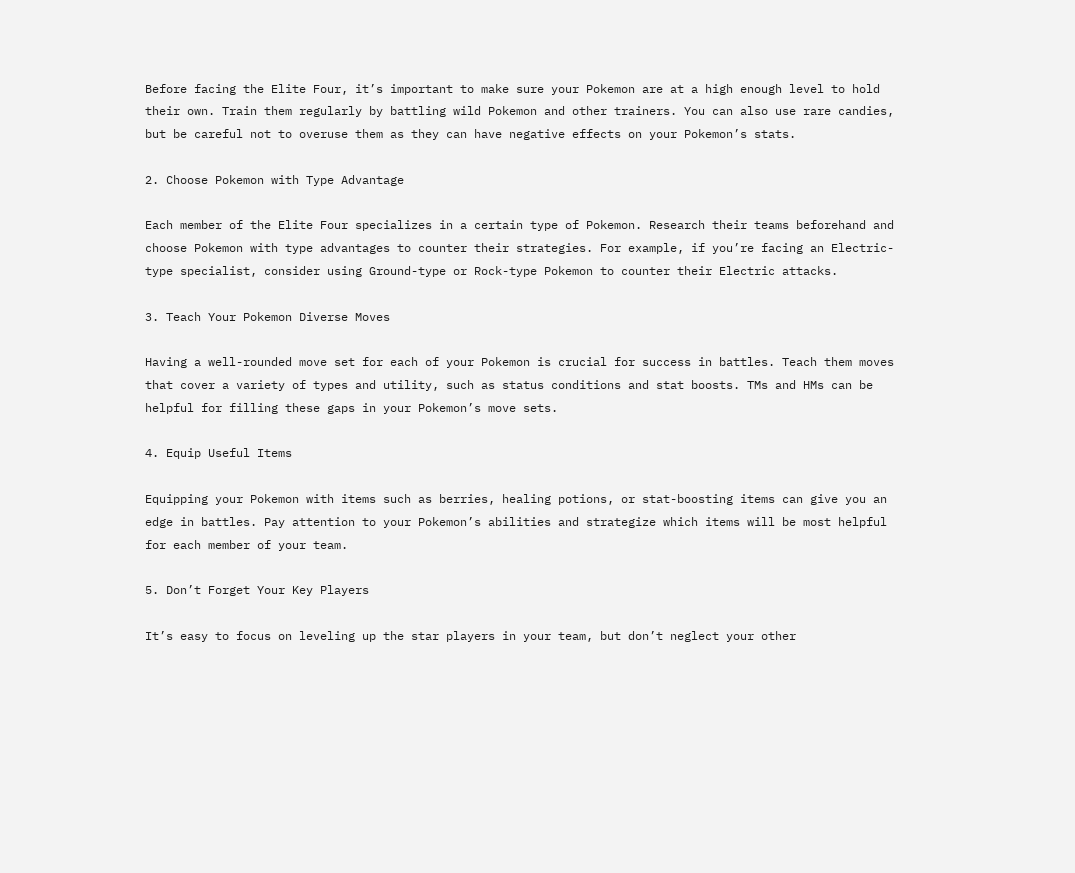Before facing the Elite Four, it’s important to make sure your Pokemon are at a high enough level to hold their own. Train them regularly by battling wild Pokemon and other trainers. You can also use rare candies, but be careful not to overuse them as they can have negative effects on your Pokemon’s stats.

2. Choose Pokemon with Type Advantage

Each member of the Elite Four specializes in a certain type of Pokemon. Research their teams beforehand and choose Pokemon with type advantages to counter their strategies. For example, if you’re facing an Electric-type specialist, consider using Ground-type or Rock-type Pokemon to counter their Electric attacks.

3. Teach Your Pokemon Diverse Moves

Having a well-rounded move set for each of your Pokemon is crucial for success in battles. Teach them moves that cover a variety of types and utility, such as status conditions and stat boosts. TMs and HMs can be helpful for filling these gaps in your Pokemon’s move sets.

4. Equip Useful Items

Equipping your Pokemon with items such as berries, healing potions, or stat-boosting items can give you an edge in battles. Pay attention to your Pokemon’s abilities and strategize which items will be most helpful for each member of your team.

5. Don’t Forget Your Key Players

It’s easy to focus on leveling up the star players in your team, but don’t neglect your other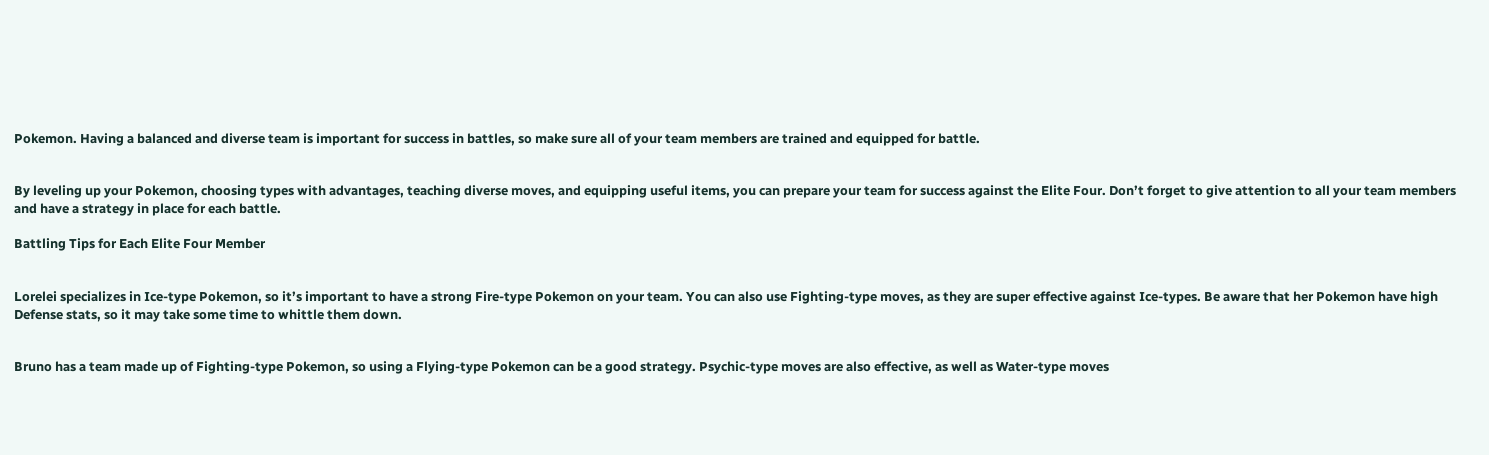Pokemon. Having a balanced and diverse team is important for success in battles, so make sure all of your team members are trained and equipped for battle.


By leveling up your Pokemon, choosing types with advantages, teaching diverse moves, and equipping useful items, you can prepare your team for success against the Elite Four. Don’t forget to give attention to all your team members and have a strategy in place for each battle.

Battling Tips for Each Elite Four Member


Lorelei specializes in Ice-type Pokemon, so it’s important to have a strong Fire-type Pokemon on your team. You can also use Fighting-type moves, as they are super effective against Ice-types. Be aware that her Pokemon have high Defense stats, so it may take some time to whittle them down.


Bruno has a team made up of Fighting-type Pokemon, so using a Flying-type Pokemon can be a good strategy. Psychic-type moves are also effective, as well as Water-type moves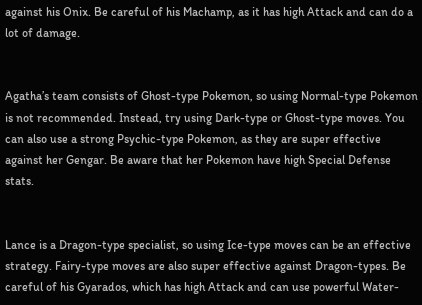against his Onix. Be careful of his Machamp, as it has high Attack and can do a lot of damage.


Agatha’s team consists of Ghost-type Pokemon, so using Normal-type Pokemon is not recommended. Instead, try using Dark-type or Ghost-type moves. You can also use a strong Psychic-type Pokemon, as they are super effective against her Gengar. Be aware that her Pokemon have high Special Defense stats.


Lance is a Dragon-type specialist, so using Ice-type moves can be an effective strategy. Fairy-type moves are also super effective against Dragon-types. Be careful of his Gyarados, which has high Attack and can use powerful Water-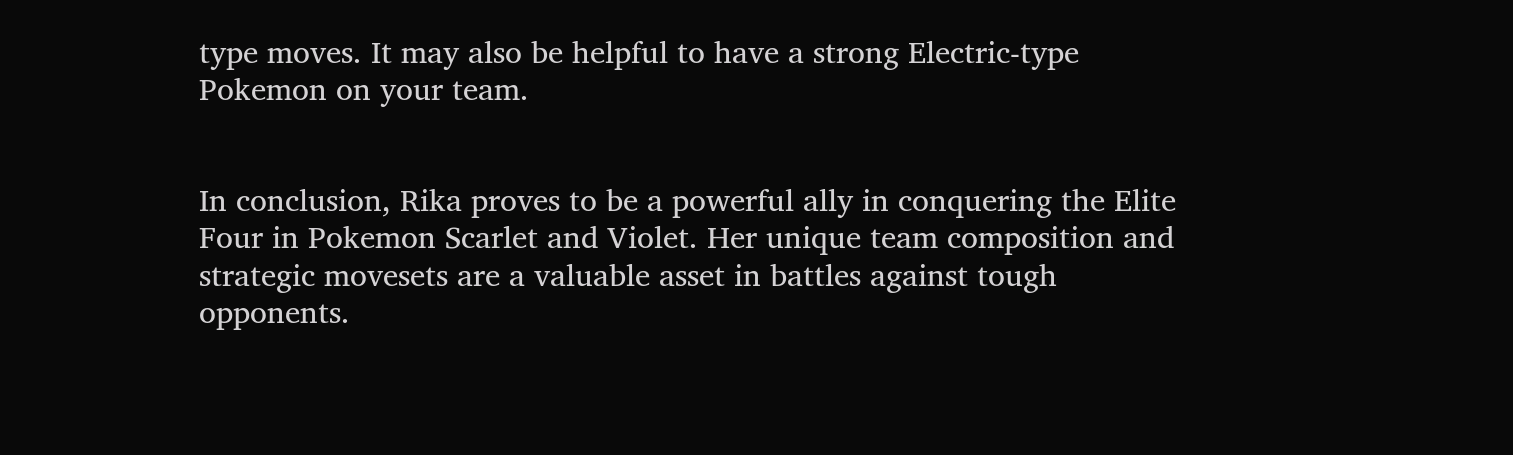type moves. It may also be helpful to have a strong Electric-type Pokemon on your team.


In conclusion, Rika proves to be a powerful ally in conquering the Elite Four in Pokemon Scarlet and Violet. Her unique team composition and strategic movesets are a valuable asset in battles against tough opponents.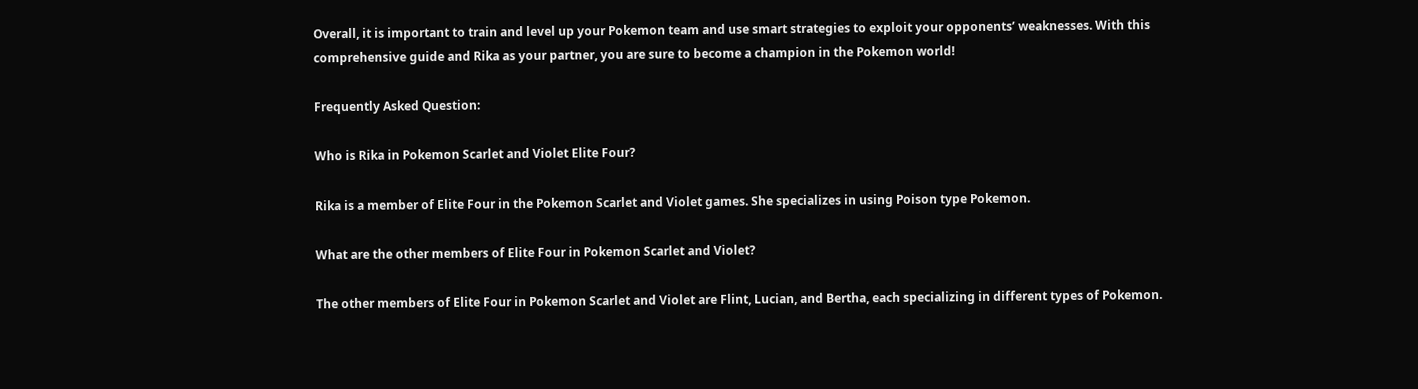Overall, it is important to train and level up your Pokemon team and use smart strategies to exploit your opponents’ weaknesses. With this comprehensive guide and Rika as your partner, you are sure to become a champion in the Pokemon world!

Frequently Asked Question:

Who is Rika in Pokemon Scarlet and Violet Elite Four?

Rika is a member of Elite Four in the Pokemon Scarlet and Violet games. She specializes in using Poison type Pokemon.

What are the other members of Elite Four in Pokemon Scarlet and Violet?

The other members of Elite Four in Pokemon Scarlet and Violet are Flint, Lucian, and Bertha, each specializing in different types of Pokemon.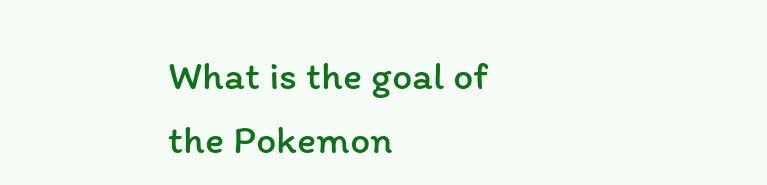What is the goal of the Pokemon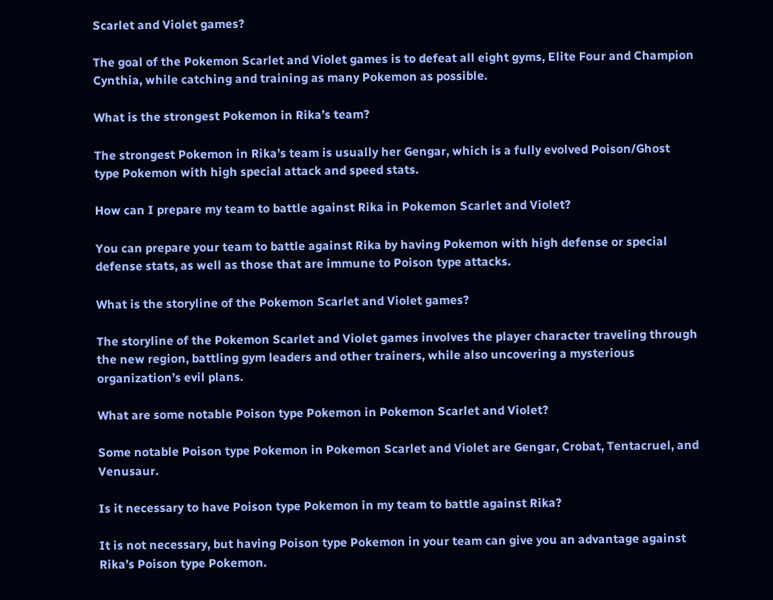Scarlet and Violet games?

The goal of the Pokemon Scarlet and Violet games is to defeat all eight gyms, Elite Four and Champion Cynthia, while catching and training as many Pokemon as possible.

What is the strongest Pokemon in Rika’s team?

The strongest Pokemon in Rika’s team is usually her Gengar, which is a fully evolved Poison/Ghost type Pokemon with high special attack and speed stats.

How can I prepare my team to battle against Rika in Pokemon Scarlet and Violet?

You can prepare your team to battle against Rika by having Pokemon with high defense or special defense stats, as well as those that are immune to Poison type attacks.

What is the storyline of the Pokemon Scarlet and Violet games?

The storyline of the Pokemon Scarlet and Violet games involves the player character traveling through the new region, battling gym leaders and other trainers, while also uncovering a mysterious organization’s evil plans.

What are some notable Poison type Pokemon in Pokemon Scarlet and Violet?

Some notable Poison type Pokemon in Pokemon Scarlet and Violet are Gengar, Crobat, Tentacruel, and Venusaur.

Is it necessary to have Poison type Pokemon in my team to battle against Rika?

It is not necessary, but having Poison type Pokemon in your team can give you an advantage against Rika’s Poison type Pokemon.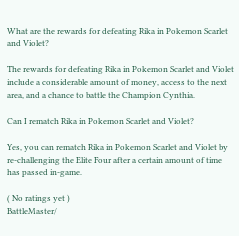What are the rewards for defeating Rika in Pokemon Scarlet and Violet?

The rewards for defeating Rika in Pokemon Scarlet and Violet include a considerable amount of money, access to the next area, and a chance to battle the Champion Cynthia.

Can I rematch Rika in Pokemon Scarlet and Violet?

Yes, you can rematch Rika in Pokemon Scarlet and Violet by re-challenging the Elite Four after a certain amount of time has passed in-game.

( No ratings yet )
BattleMaster/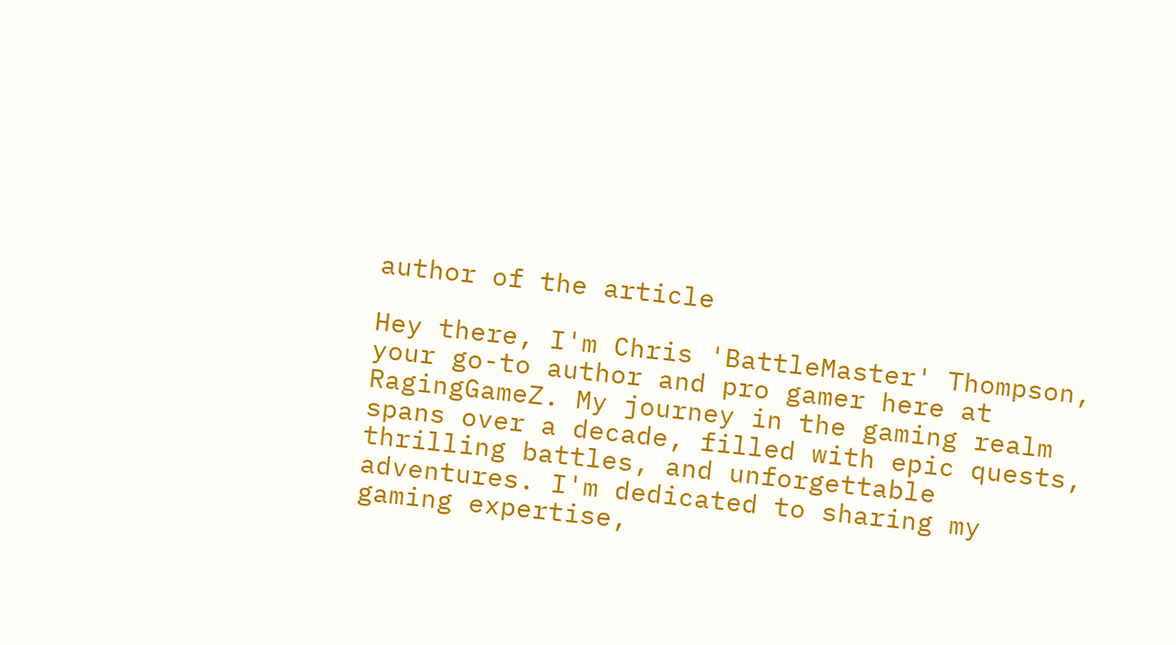author of the article

Hey there, I'm Chris 'BattleMaster' Thompson, your go-to author and pro gamer here at RagingGameZ. My journey in the gaming realm spans over a decade, filled with epic quests, thrilling battles, and unforgettable adventures. I'm dedicated to sharing my gaming expertise,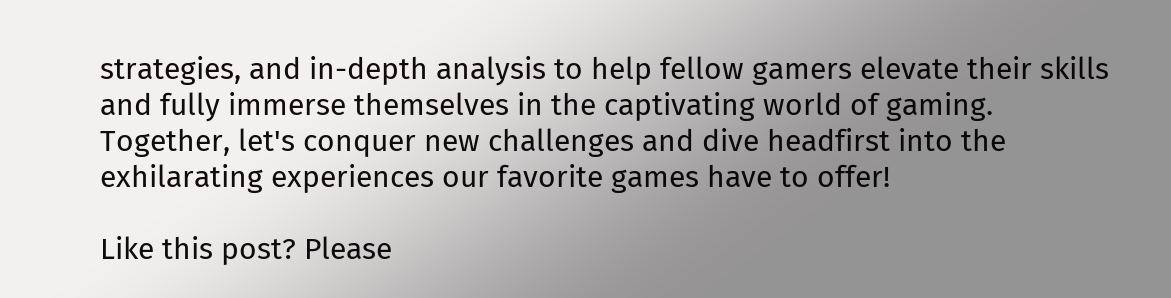strategies, and in-depth analysis to help fellow gamers elevate their skills and fully immerse themselves in the captivating world of gaming. Together, let's conquer new challenges and dive headfirst into the exhilarating experiences our favorite games have to offer!

Like this post? Please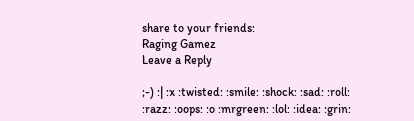share to your friends:
Raging Gamez
Leave a Reply

;-) :| :x :twisted: :smile: :shock: :sad: :roll: :razz: :oops: :o :mrgreen: :lol: :idea: :grin: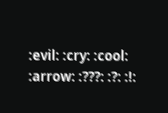:evil: :cry: :cool: :arrow: :???: :?: :!: